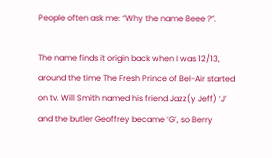People often ask me: “Why the name Beee ?”.

The name finds it origin back when I was 12/13, around the time The Fresh Prince of Bel-Air started on tv. Will Smith named his friend Jazz(y Jeff) ‘J’ and the butler Geoffrey became ‘G’, so Berry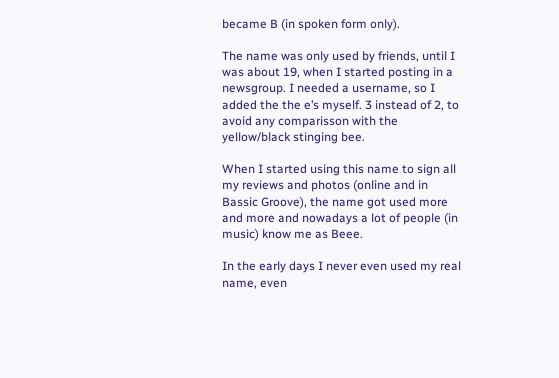became B (in spoken form only).

The name was only used by friends, until I was about 19, when I started posting in a newsgroup. I needed a username, so I added the the e’s myself. 3 instead of 2, to avoid any comparisson with the yellow/black stinging bee.

When I started using this name to sign all my reviews and photos (online and in Bassic Groove), the name got used more and more and nowadays a lot of people (in music) know me as Beee.

In the early days I never even used my real name, even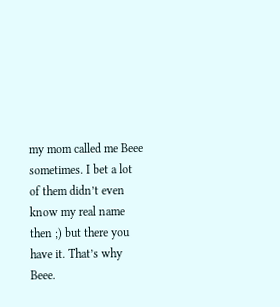my mom called me Beee sometimes. I bet a lot of them didn’t even know my real name then ;) but there you have it. That’s why Beee.